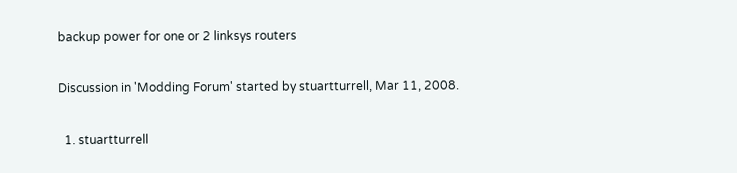backup power for one or 2 linksys routers

Discussion in 'Modding Forum' started by stuartturrell, Mar 11, 2008.

  1. stuartturrell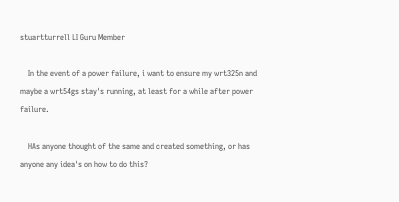stuartturrell LI Guru Member

    In the event of a power failure, i want to ensure my wrt325n and maybe a wrt54gs stay's running, at least for a while after power failure.

    HAs anyone thought of the same and created something, or has anyone any idea's on how to do this?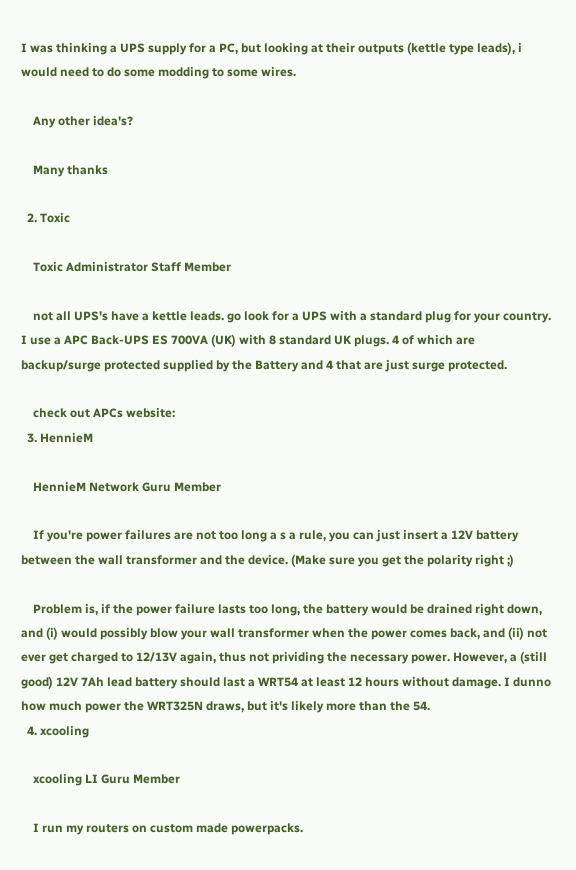I was thinking a UPS supply for a PC, but looking at their outputs (kettle type leads), i would need to do some modding to some wires.

    Any other idea's?

    Many thanks

  2. Toxic

    Toxic Administrator Staff Member

    not all UPS's have a kettle leads. go look for a UPS with a standard plug for your country. I use a APC Back-UPS ES 700VA (UK) with 8 standard UK plugs. 4 of which are backup/surge protected supplied by the Battery and 4 that are just surge protected.

    check out APCs website:
  3. HennieM

    HennieM Network Guru Member

    If you're power failures are not too long a s a rule, you can just insert a 12V battery between the wall transformer and the device. (Make sure you get the polarity right ;)

    Problem is, if the power failure lasts too long, the battery would be drained right down, and (i) would possibly blow your wall transformer when the power comes back, and (ii) not ever get charged to 12/13V again, thus not prividing the necessary power. However, a (still good) 12V 7Ah lead battery should last a WRT54 at least 12 hours without damage. I dunno how much power the WRT325N draws, but it's likely more than the 54.
  4. xcooling

    xcooling LI Guru Member

    I run my routers on custom made powerpacks.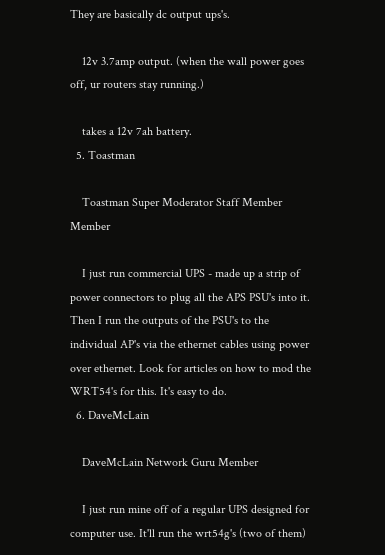They are basically dc output ups's.

    12v 3.7amp output. (when the wall power goes off, ur routers stay running.)

    takes a 12v 7ah battery.
  5. Toastman

    Toastman Super Moderator Staff Member Member

    I just run commercial UPS - made up a strip of power connectors to plug all the APS PSU's into it. Then I run the outputs of the PSU's to the individual AP's via the ethernet cables using power over ethernet. Look for articles on how to mod the WRT54's for this. It's easy to do.
  6. DaveMcLain

    DaveMcLain Network Guru Member

    I just run mine off of a regular UPS designed for computer use. It'll run the wrt54g's (two of them)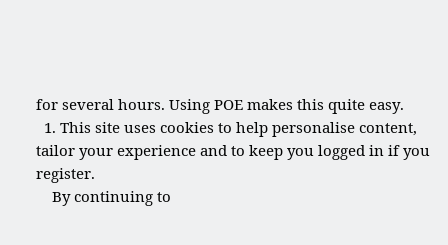for several hours. Using POE makes this quite easy.
  1. This site uses cookies to help personalise content, tailor your experience and to keep you logged in if you register.
    By continuing to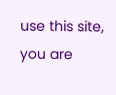use this site, you are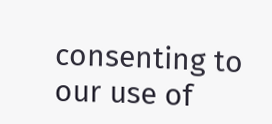consenting to our use of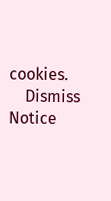cookies.
    Dismiss Notice